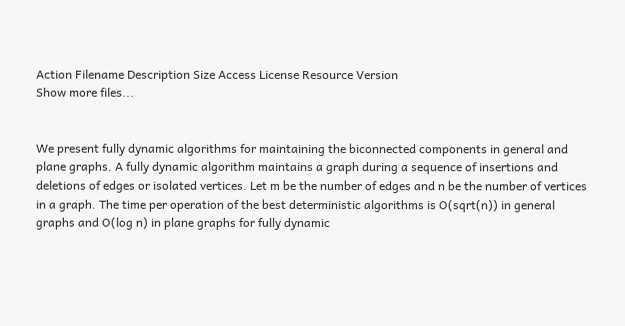Action Filename Description Size Access License Resource Version
Show more files...


We present fully dynamic algorithms for maintaining the biconnected components in general and plane graphs. A fully dynamic algorithm maintains a graph during a sequence of insertions and deletions of edges or isolated vertices. Let m be the number of edges and n be the number of vertices in a graph. The time per operation of the best deterministic algorithms is O(sqrt(n)) in general graphs and O(log n) in plane graphs for fully dynamic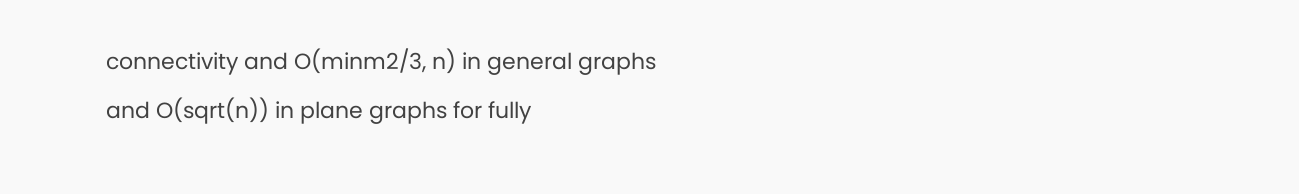connectivity and O(minm2/3, n) in general graphs and O(sqrt(n)) in plane graphs for fully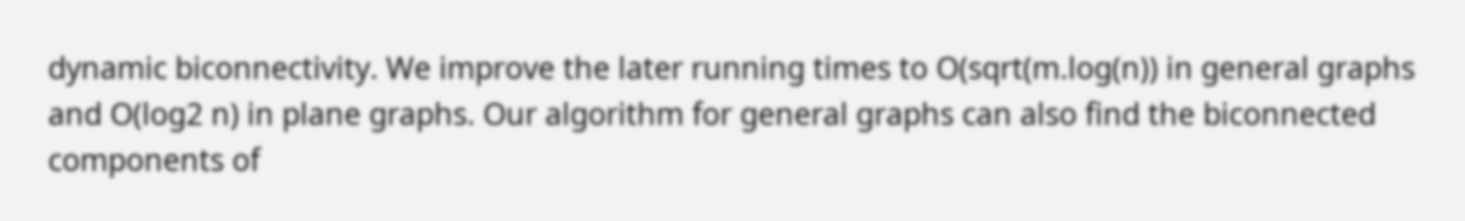dynamic biconnectivity. We improve the later running times to O(sqrt(m.log(n)) in general graphs and O(log2 n) in plane graphs. Our algorithm for general graphs can also find the biconnected components of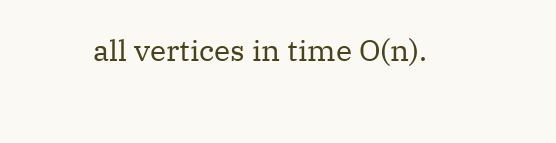all vertices in time O(n).